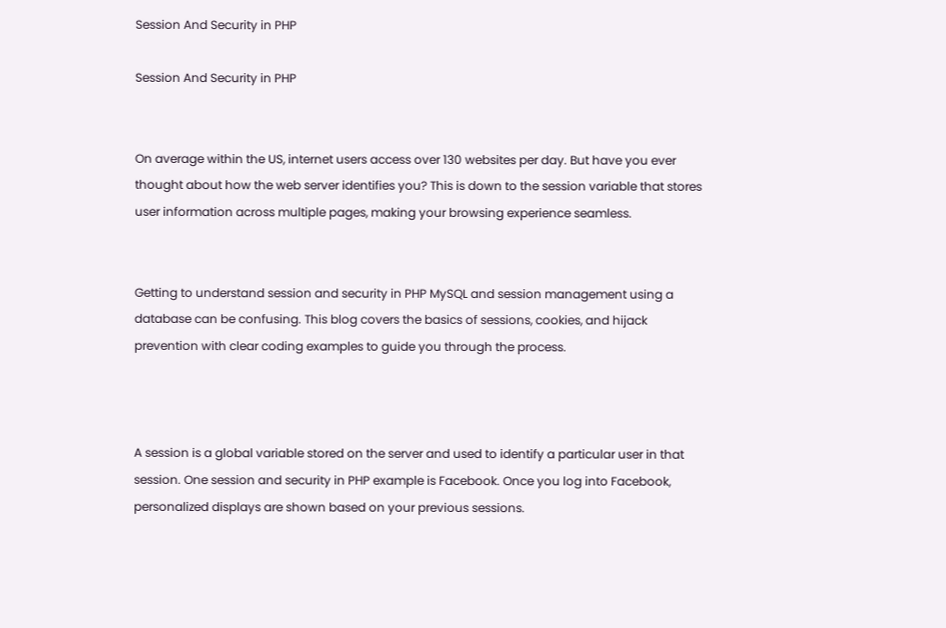Session And Security in PHP

Session And Security in PHP


On average within the US, internet users access over 130 websites per day. But have you ever thought about how the web server identifies you? This is down to the session variable that stores user information across multiple pages, making your browsing experience seamless.


Getting to understand session and security in PHP MySQL and session management using a database can be confusing. This blog covers the basics of sessions, cookies, and hijack prevention with clear coding examples to guide you through the process.



A session is a global variable stored on the server and used to identify a particular user in that session. One session and security in PHP example is Facebook. Once you log into Facebook, personalized displays are shown based on your previous sessions.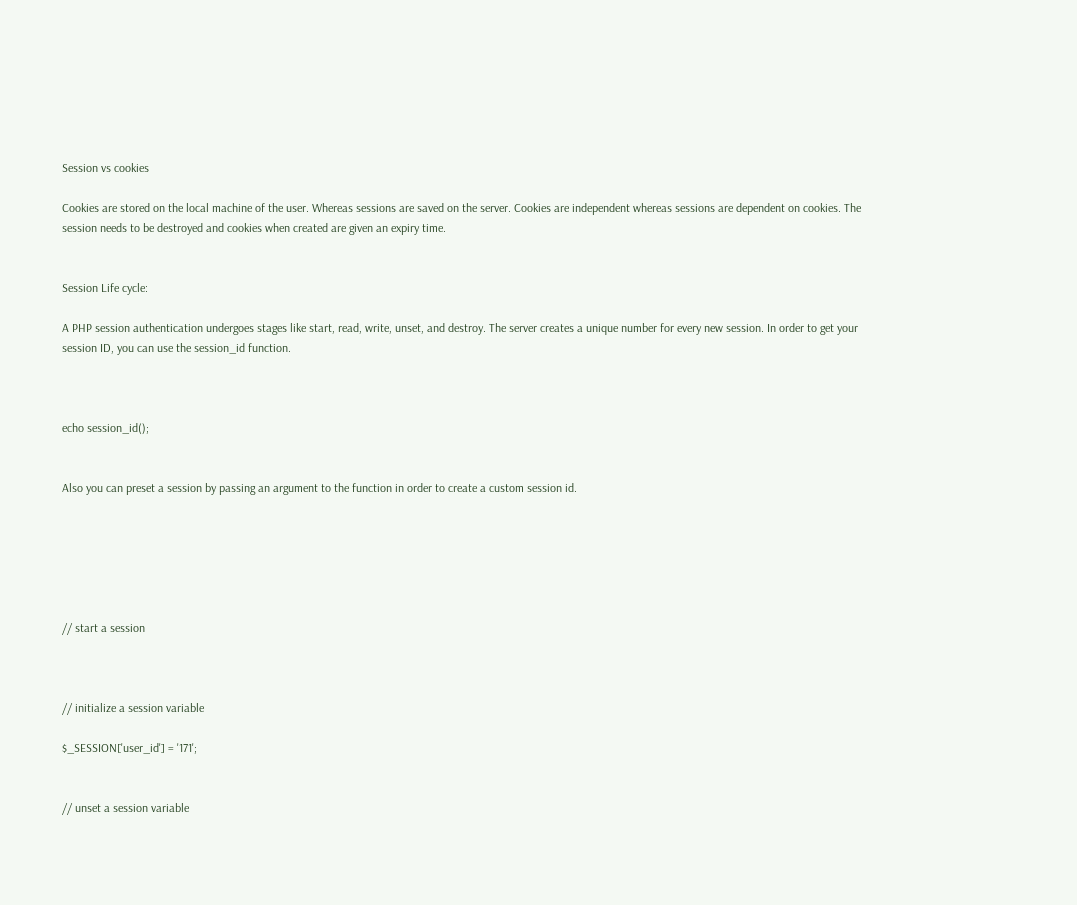Session vs cookies

Cookies are stored on the local machine of the user. Whereas sessions are saved on the server. Cookies are independent whereas sessions are dependent on cookies. The session needs to be destroyed and cookies when created are given an expiry time.


Session Life cycle:

A PHP session authentication undergoes stages like start, read, write, unset, and destroy. The server creates a unique number for every new session. In order to get your session ID, you can use the session_id function.



echo session_id();


Also you can preset a session by passing an argument to the function in order to create a custom session id.






// start a session



// initialize a session variable

$_SESSION['user_id'] = '171';


// unset a session variable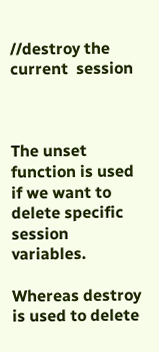//destroy the current  session



The unset function is used if we want to delete specific session variables.

Whereas destroy is used to delete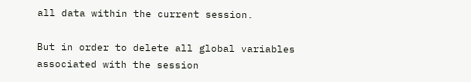all data within the current session.

But in order to delete all global variables associated with the session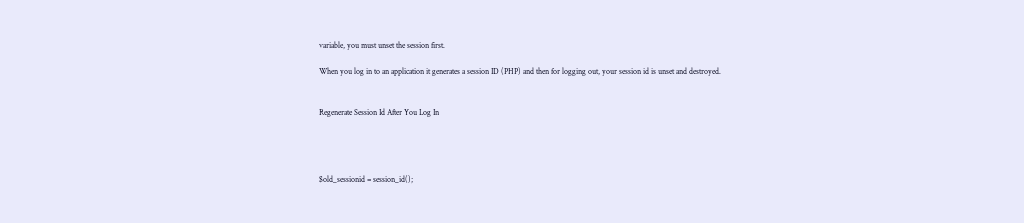variable, you must unset the session first.

When you log in to an application it generates a session ID (PHP) and then for logging out, your session id is unset and destroyed.


Regenerate Session Id After You Log In




$old_sessionid = session_id();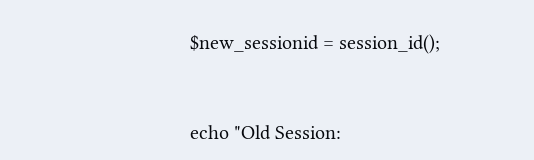$new_sessionid = session_id();


echo "Old Session: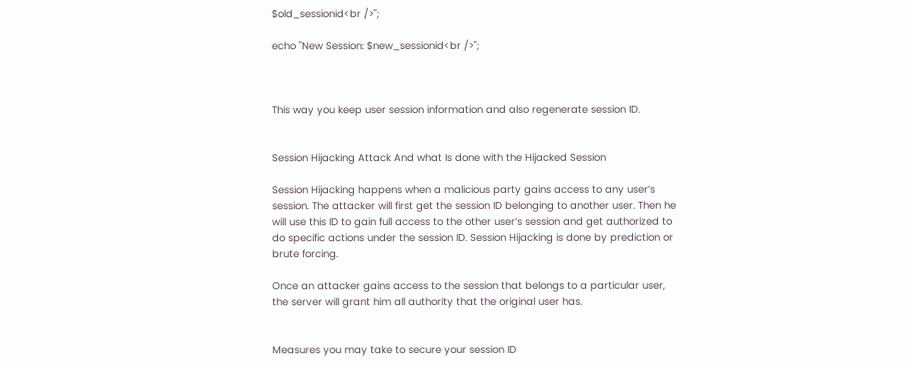$old_sessionid<br />";

echo "New Session: $new_sessionid<br />";



This way you keep user session information and also regenerate session ID.


Session Hijacking Attack And what Is done with the Hijacked Session

Session Hijacking happens when a malicious party gains access to any user’s session. The attacker will first get the session ID belonging to another user. Then he will use this ID to gain full access to the other user’s session and get authorized to do specific actions under the session ID. Session Hijacking is done by prediction or brute forcing.

Once an attacker gains access to the session that belongs to a particular user, the server will grant him all authority that the original user has.


Measures you may take to secure your session ID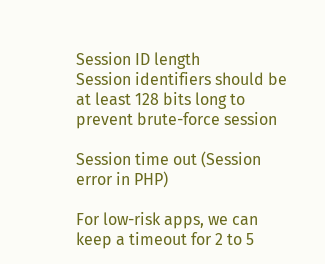Session ID length
Session identifiers should be at least 128 bits long to prevent brute-force session

Session time out (Session error in PHP)

For low-risk apps, we can keep a timeout for 2 to 5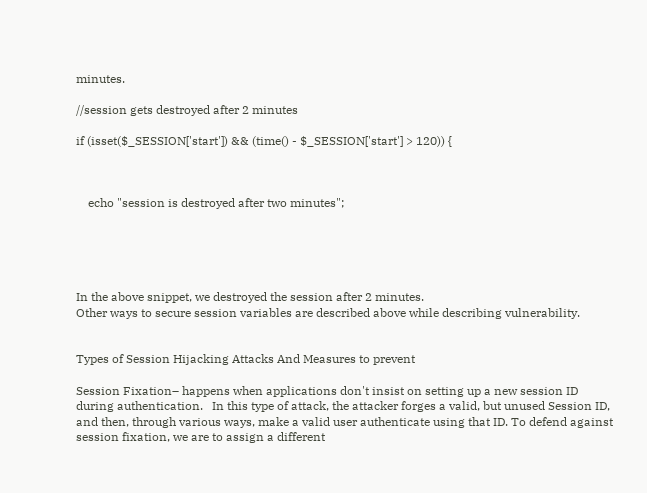minutes.

//session gets destroyed after 2 minutes

if (isset($_SESSION['start']) && (time() - $_SESSION['start'] > 120)) {



    echo "session is destroyed after two minutes";





In the above snippet, we destroyed the session after 2 minutes.
Other ways to secure session variables are described above while describing vulnerability.


Types of Session Hijacking Attacks And Measures to prevent

Session Fixation– happens when applications don't insist on setting up a new session ID during authentication.   In this type of attack, the attacker forges a valid, but unused Session ID, and then, through various ways, make a valid user authenticate using that ID. To defend against session fixation, we are to assign a different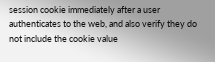session cookie immediately after a user authenticates to the web, and also verify they do not include the cookie value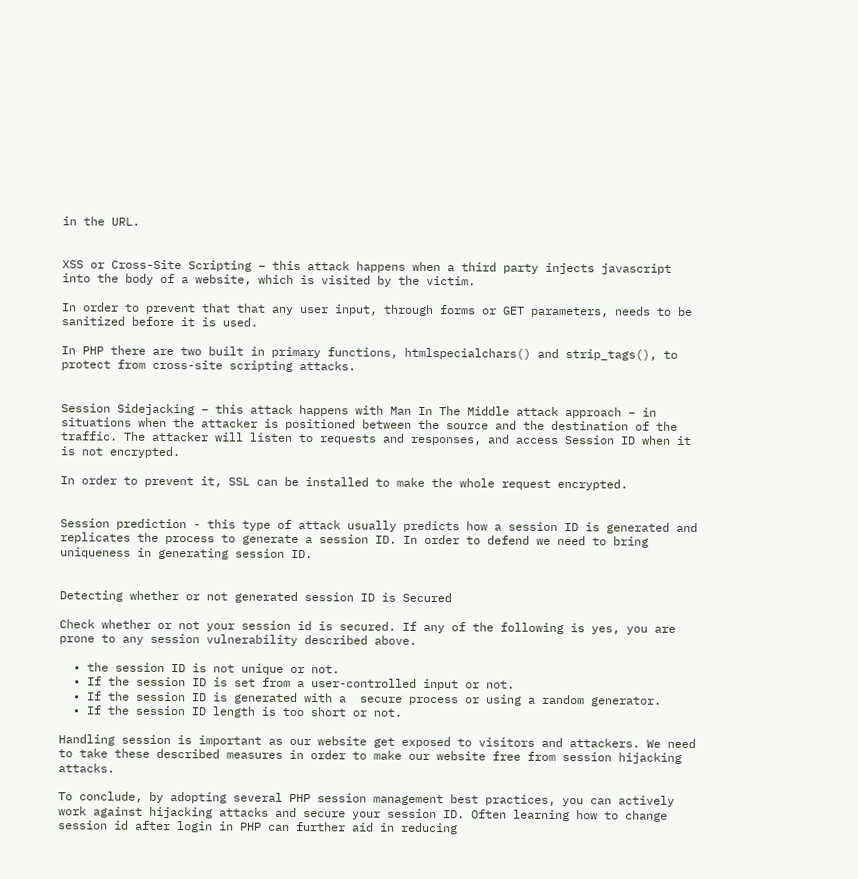in the URL.


XSS or Cross-Site Scripting – this attack happens when a third party injects javascript into the body of a website, which is visited by the victim.

In order to prevent that that any user input, through forms or GET parameters, needs to be sanitized before it is used.

In PHP there are two built in primary functions, htmlspecialchars() and strip_tags(), to protect from cross-site scripting attacks.


Session Sidejacking – this attack happens with Man In The Middle attack approach – in situations when the attacker is positioned between the source and the destination of the traffic. The attacker will listen to requests and responses, and access Session ID when it is not encrypted.

In order to prevent it, SSL can be installed to make the whole request encrypted.


Session prediction - this type of attack usually predicts how a session ID is generated and replicates the process to generate a session ID. In order to defend we need to bring uniqueness in generating session ID.


Detecting whether or not generated session ID is Secured

Check whether or not your session id is secured. If any of the following is yes, you are prone to any session vulnerability described above.

  • the session ID is not unique or not.
  • If the session ID is set from a user-controlled input or not.
  • If the session ID is generated with a  secure process or using a random generator.
  • If the session ID length is too short or not.

Handling session is important as our website get exposed to visitors and attackers. We need to take these described measures in order to make our website free from session hijacking attacks.

To conclude, by adopting several PHP session management best practices, you can actively work against hijacking attacks and secure your session ID. Often learning how to change session id after login in PHP can further aid in reducing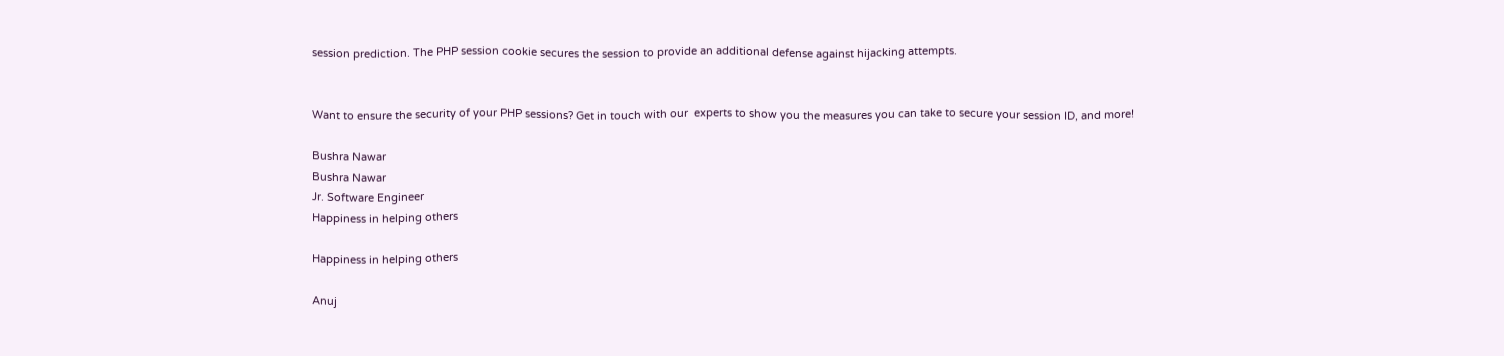session prediction. The PHP session cookie secures the session to provide an additional defense against hijacking attempts.


Want to ensure the security of your PHP sessions? Get in touch with our  experts to show you the measures you can take to secure your session ID, and more!

Bushra Nawar
Bushra Nawar
Jr. Software Engineer
Happiness in helping others

Happiness in helping others

Anuj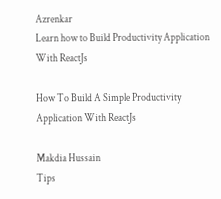Azrenkar
Learn how to Build Productivity Application With ReactJs

How To Build A Simple Productivity Application With ReactJs

Makdia Hussain
Tips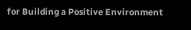for Building a Positive Environment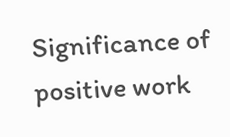Significance of positive work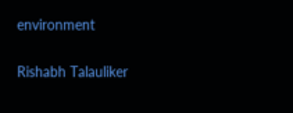environment

Rishabh Talauliker